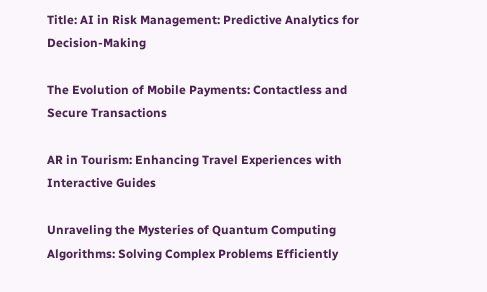Title: AI in Risk Management: Predictive Analytics for Decision-Making

The Evolution of Mobile Payments: Contactless and Secure Transactions

AR in Tourism: Enhancing Travel Experiences with Interactive Guides

Unraveling the Mysteries of Quantum Computing Algorithms: Solving Complex Problems Efficiently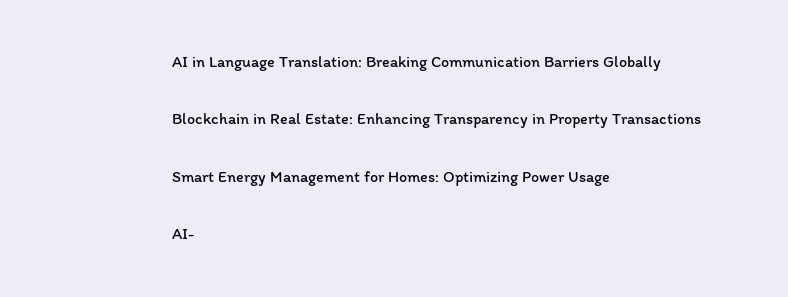AI in Language Translation: Breaking Communication Barriers Globally

Blockchain in Real Estate: Enhancing Transparency in Property Transactions

Smart Energy Management for Homes: Optimizing Power Usage

AI-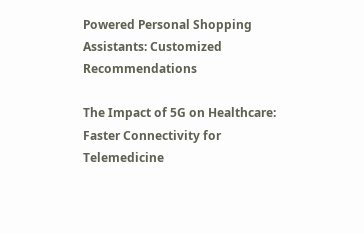Powered Personal Shopping Assistants: Customized Recommendations

The Impact of 5G on Healthcare: Faster Connectivity for Telemedicine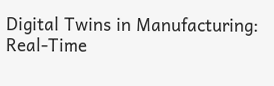Digital Twins in Manufacturing: Real-Time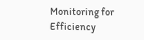Monitoring for Efficiency